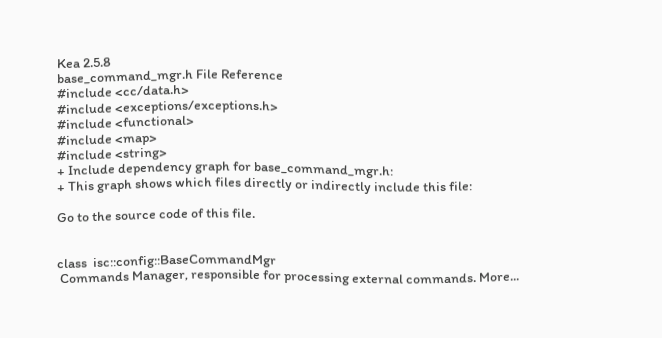Kea 2.5.8
base_command_mgr.h File Reference
#include <cc/data.h>
#include <exceptions/exceptions.h>
#include <functional>
#include <map>
#include <string>
+ Include dependency graph for base_command_mgr.h:
+ This graph shows which files directly or indirectly include this file:

Go to the source code of this file.


class  isc::config::BaseCommandMgr
 Commands Manager, responsible for processing external commands. More...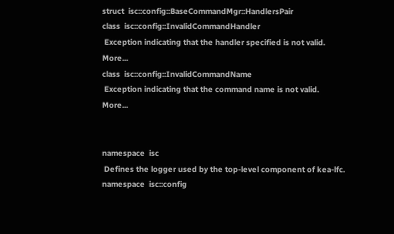struct  isc::config::BaseCommandMgr::HandlersPair
class  isc::config::InvalidCommandHandler
 Exception indicating that the handler specified is not valid. More...
class  isc::config::InvalidCommandName
 Exception indicating that the command name is not valid. More...


namespace  isc
 Defines the logger used by the top-level component of kea-lfc.
namespace  isc::config